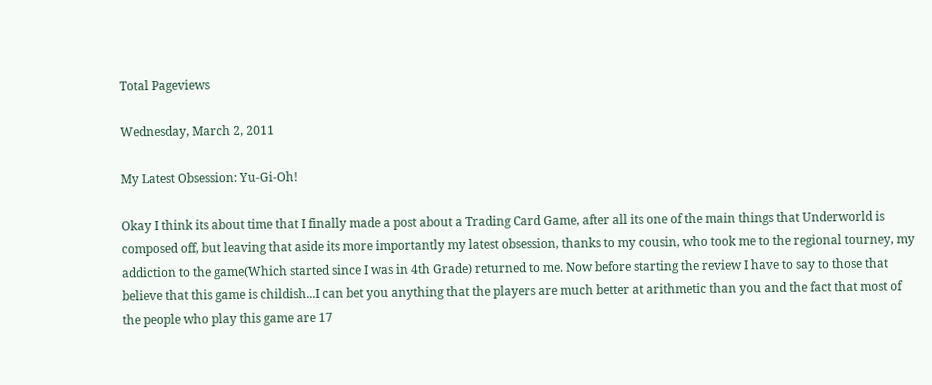Total Pageviews

Wednesday, March 2, 2011

My Latest Obsession: Yu-Gi-Oh!

Okay I think its about time that I finally made a post about a Trading Card Game, after all its one of the main things that Underworld is composed off, but leaving that aside its more importantly my latest obsession, thanks to my cousin, who took me to the regional tourney, my addiction to the game(Which started since I was in 4th Grade) returned to me. Now before starting the review I have to say to those that believe that this game is childish...I can bet you anything that the players are much better at arithmetic than you and the fact that most of the people who play this game are 17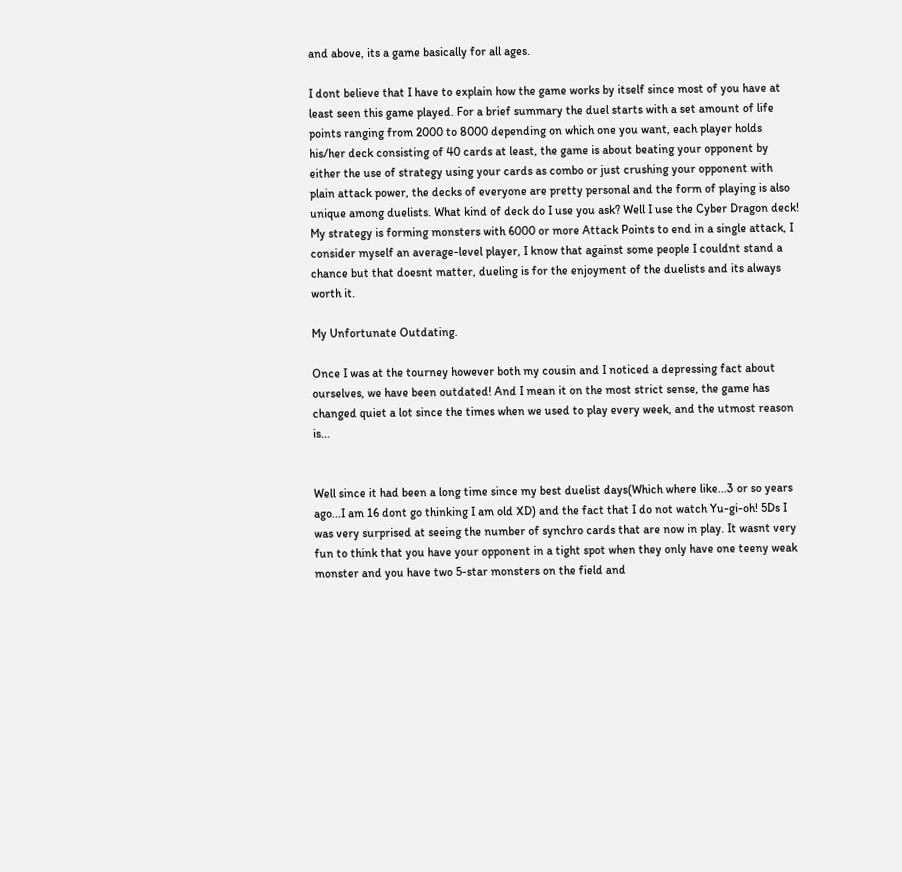and above, its a game basically for all ages.

I dont believe that I have to explain how the game works by itself since most of you have at least seen this game played. For a brief summary the duel starts with a set amount of life points ranging from 2000 to 8000 depending on which one you want, each player holds his/her deck consisting of 40 cards at least, the game is about beating your opponent by either the use of strategy using your cards as combo or just crushing your opponent with plain attack power, the decks of everyone are pretty personal and the form of playing is also unique among duelists. What kind of deck do I use you ask? Well I use the Cyber Dragon deck! My strategy is forming monsters with 6000 or more Attack Points to end in a single attack, I consider myself an average-level player, I know that against some people I couldnt stand a chance but that doesnt matter, dueling is for the enjoyment of the duelists and its always worth it.

My Unfortunate Outdating.

Once I was at the tourney however both my cousin and I noticed a depressing fact about ourselves, we have been outdated! And I mean it on the most strict sense, the game has changed quiet a lot since the times when we used to play every week, and the utmost reason is...


Well since it had been a long time since my best duelist days(Which where like...3 or so years ago...I am 16 dont go thinking I am old XD) and the fact that I do not watch Yu-gi-oh! 5Ds I was very surprised at seeing the number of synchro cards that are now in play. It wasnt very fun to think that you have your opponent in a tight spot when they only have one teeny weak monster and you have two 5-star monsters on the field and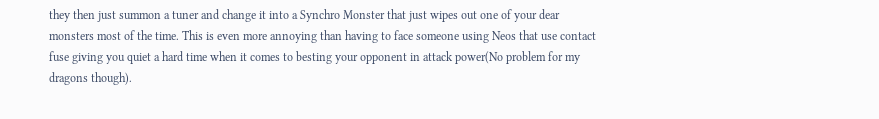they then just summon a tuner and change it into a Synchro Monster that just wipes out one of your dear monsters most of the time. This is even more annoying than having to face someone using Neos that use contact fuse giving you quiet a hard time when it comes to besting your opponent in attack power(No problem for my dragons though).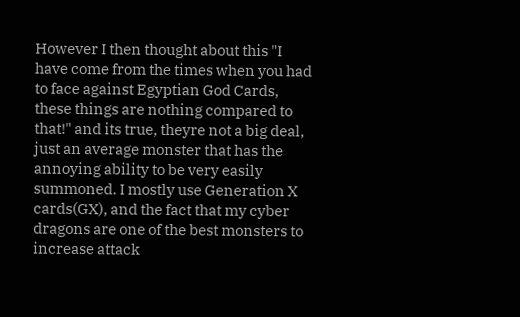However I then thought about this "I have come from the times when you had to face against Egyptian God Cards, these things are nothing compared to that!" and its true, theyre not a big deal, just an average monster that has the annoying ability to be very easily summoned. I mostly use Generation X cards(GX), and the fact that my cyber dragons are one of the best monsters to increase attack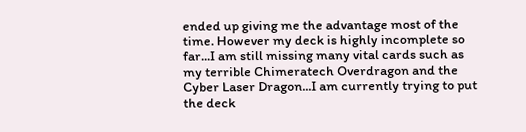ended up giving me the advantage most of the time. However my deck is highly incomplete so far...I am still missing many vital cards such as my terrible Chimeratech Overdragon and the Cyber Laser Dragon...I am currently trying to put the deck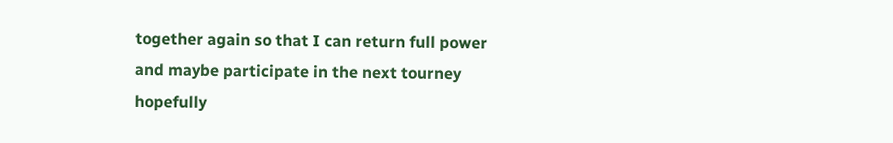together again so that I can return full power and maybe participate in the next tourney hopefully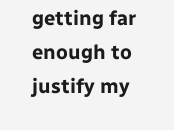getting far enough to justify my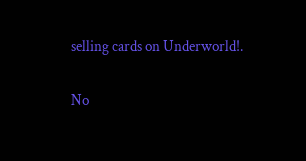selling cards on Underworld!.

No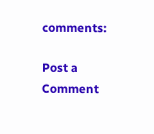comments:

Post a Comment